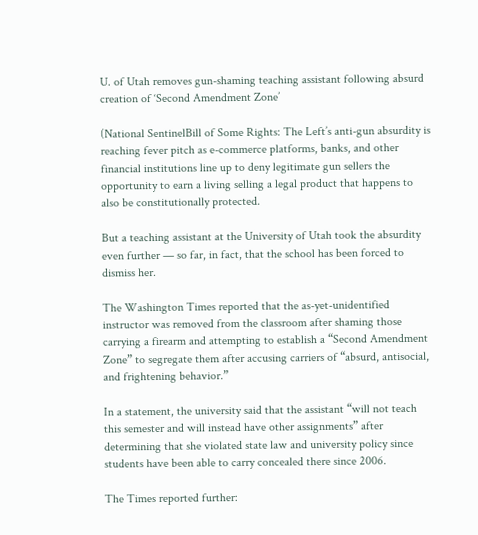U. of Utah removes gun-shaming teaching assistant following absurd creation of ‘Second Amendment Zone’

(National SentinelBill of Some Rights: The Left’s anti-gun absurdity is reaching fever pitch as e-commerce platforms, banks, and other financial institutions line up to deny legitimate gun sellers the opportunity to earn a living selling a legal product that happens to also be constitutionally protected.

But a teaching assistant at the University of Utah took the absurdity even further — so far, in fact, that the school has been forced to dismiss her.

The Washington Times reported that the as-yet-unidentified instructor was removed from the classroom after shaming those carrying a firearm and attempting to establish a “Second Amendment Zone” to segregate them after accusing carriers of “absurd, antisocial, and frightening behavior.”

In a statement, the university said that the assistant “will not teach this semester and will instead have other assignments” after determining that she violated state law and university policy since students have been able to carry concealed there since 2006.

The Times reported further: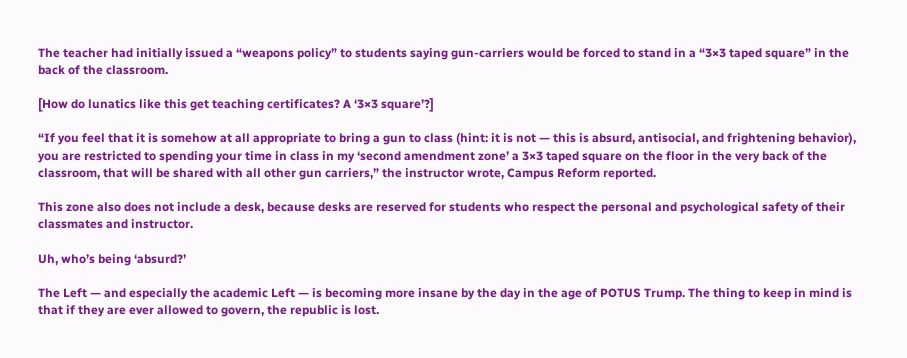The teacher had initially issued a “weapons policy” to students saying gun-carriers would be forced to stand in a “3×3 taped square” in the back of the classroom.

[How do lunatics like this get teaching certificates? A ‘3×3 square’?]

“If you feel that it is somehow at all appropriate to bring a gun to class (hint: it is not — this is absurd, antisocial, and frightening behavior), you are restricted to spending your time in class in my ‘second amendment zone’ a 3×3 taped square on the floor in the very back of the classroom, that will be shared with all other gun carriers,” the instructor wrote, Campus Reform reported.

This zone also does not include a desk, because desks are reserved for students who respect the personal and psychological safety of their classmates and instructor.

Uh, who’s being ‘absurd?’

The Left — and especially the academic Left — is becoming more insane by the day in the age of POTUS Trump. The thing to keep in mind is that if they are ever allowed to govern, the republic is lost.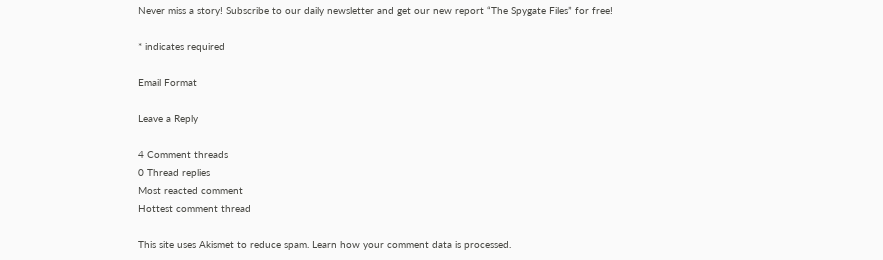Never miss a story! Subscribe to our daily newsletter and get our new report “The Spygate Files” for free!

* indicates required

Email Format

Leave a Reply

4 Comment threads
0 Thread replies
Most reacted comment
Hottest comment thread

This site uses Akismet to reduce spam. Learn how your comment data is processed.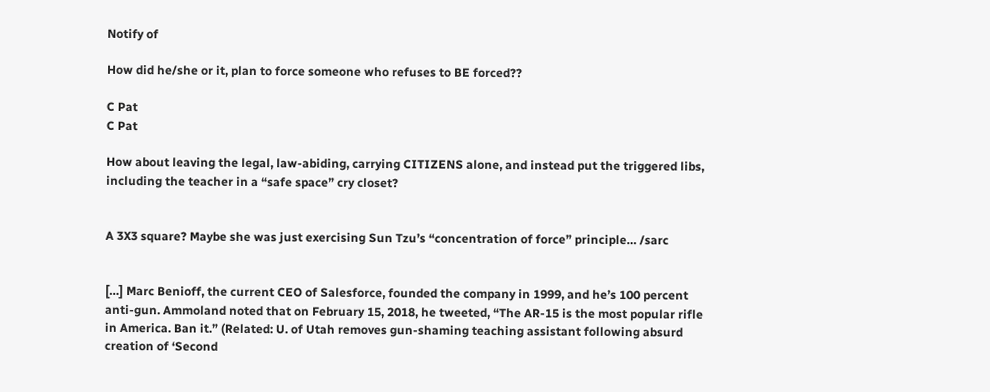Notify of

How did he/she or it, plan to force someone who refuses to BE forced??

C Pat
C Pat

How about leaving the legal, law-abiding, carrying CITIZENS alone, and instead put the triggered libs, including the teacher in a “safe space” cry closet?


A 3X3 square? Maybe she was just exercising Sun Tzu’s “concentration of force” principle… /sarc


[…] Marc Benioff, the current CEO of Salesforce, founded the company in 1999, and he’s 100 percent anti-gun. Ammoland noted that on February 15, 2018, he tweeted, “The AR-15 is the most popular rifle in America. Ban it.” (Related: U. of Utah removes gun-shaming teaching assistant following absurd creation of ‘Second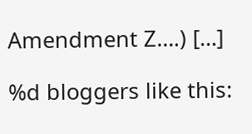Amendment Z….) […]

%d bloggers like this: